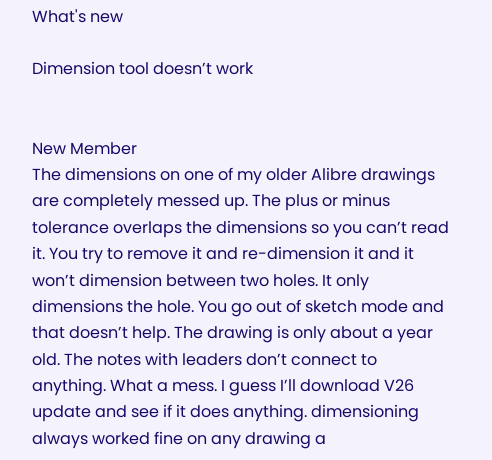What's new

Dimension tool doesn’t work


New Member
The dimensions on one of my older Alibre drawings are completely messed up. The plus or minus tolerance overlaps the dimensions so you can’t read it. You try to remove it and re-dimension it and it won’t dimension between two holes. It only dimensions the hole. You go out of sketch mode and that doesn’t help. The drawing is only about a year old. The notes with leaders don’t connect to anything. What a mess. I guess I’ll download V26 update and see if it does anything. dimensioning always worked fine on any drawing a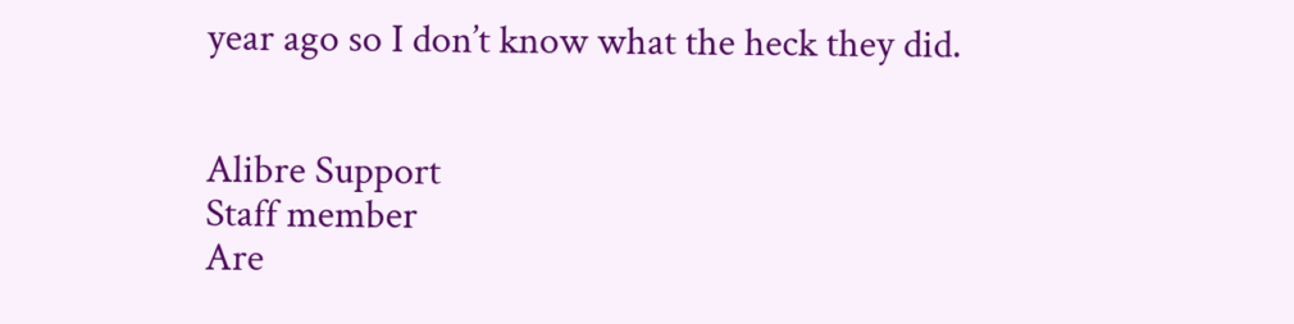year ago so I don’t know what the heck they did.


Alibre Support
Staff member
Are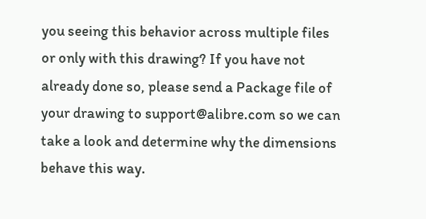you seeing this behavior across multiple files or only with this drawing? If you have not already done so, please send a Package file of your drawing to support@alibre.com so we can take a look and determine why the dimensions behave this way.